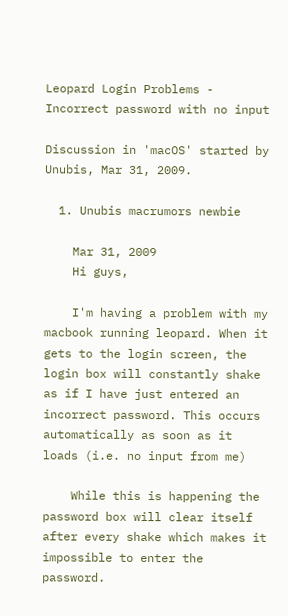Leopard Login Problems - Incorrect password with no input

Discussion in 'macOS' started by Unubis, Mar 31, 2009.

  1. Unubis macrumors newbie

    Mar 31, 2009
    Hi guys,

    I'm having a problem with my macbook running leopard. When it gets to the login screen, the login box will constantly shake as if I have just entered an incorrect password. This occurs automatically as soon as it loads (i.e. no input from me)

    While this is happening the password box will clear itself after every shake which makes it impossible to enter the password.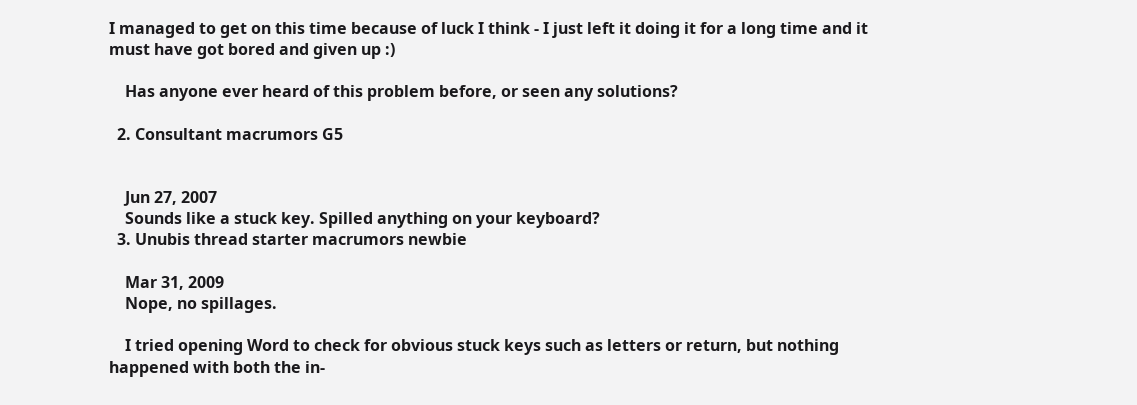I managed to get on this time because of luck I think - I just left it doing it for a long time and it must have got bored and given up :)

    Has anyone ever heard of this problem before, or seen any solutions?

  2. Consultant macrumors G5


    Jun 27, 2007
    Sounds like a stuck key. Spilled anything on your keyboard?
  3. Unubis thread starter macrumors newbie

    Mar 31, 2009
    Nope, no spillages.

    I tried opening Word to check for obvious stuck keys such as letters or return, but nothing happened with both the in-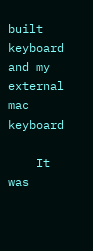built keyboard and my external mac keyboard

    It was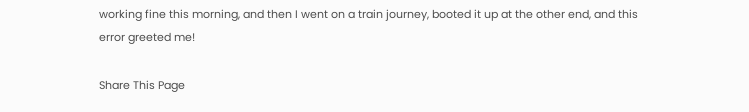working fine this morning, and then I went on a train journey, booted it up at the other end, and this error greeted me!

Share This Page